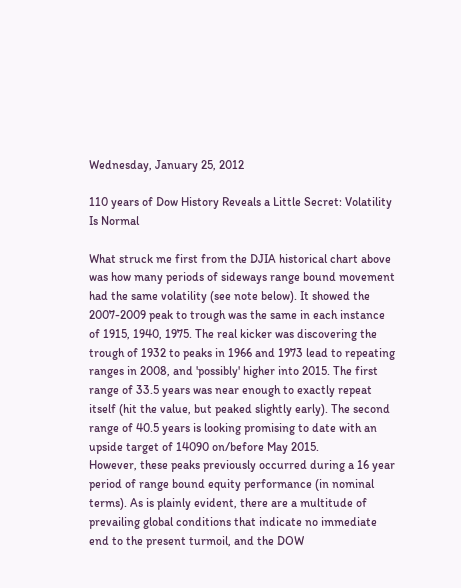Wednesday, January 25, 2012

110 years of Dow History Reveals a Little Secret: Volatility Is Normal

What struck me first from the DJIA historical chart above was how many periods of sideways range bound movement had the same volatility (see note below). It showed the 2007-2009 peak to trough was the same in each instance of 1915, 1940, 1975. The real kicker was discovering the trough of 1932 to peaks in 1966 and 1973 lead to repeating ranges in 2008, and 'possibly' higher into 2015. The first range of 33.5 years was near enough to exactly repeat itself (hit the value, but peaked slightly early). The second range of 40.5 years is looking promising to date with an upside target of 14090 on/before May 2015.
However, these peaks previously occurred during a 16 year period of range bound equity performance (in nominal terms). As is plainly evident, there are a multitude of prevailing global conditions that indicate no immediate end to the present turmoil, and the DOW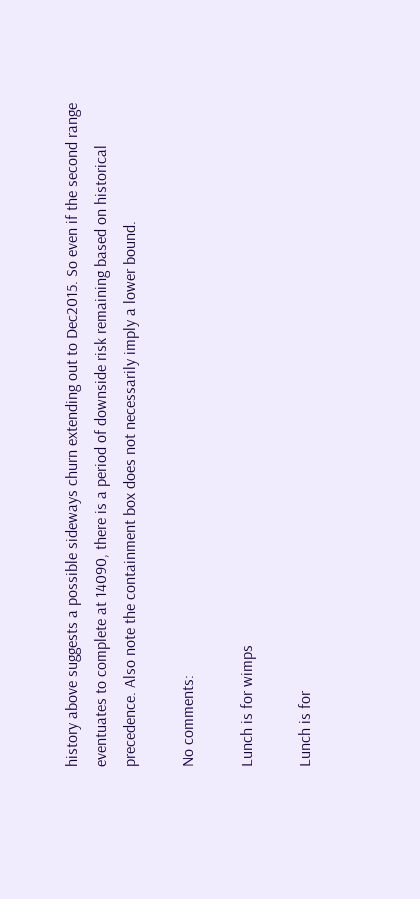history above suggests a possible sideways churn extending out to Dec2015. So even if the second range eventuates to complete at 14090, there is a period of downside risk remaining based on historical precedence. Also note the containment box does not necessarily imply a lower bound.

No comments:

Lunch is for wimps

Lunch is for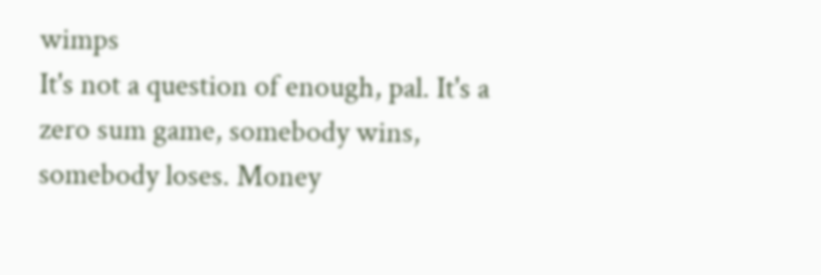wimps
It's not a question of enough, pal. It's a zero sum game, somebody wins, somebody loses. Money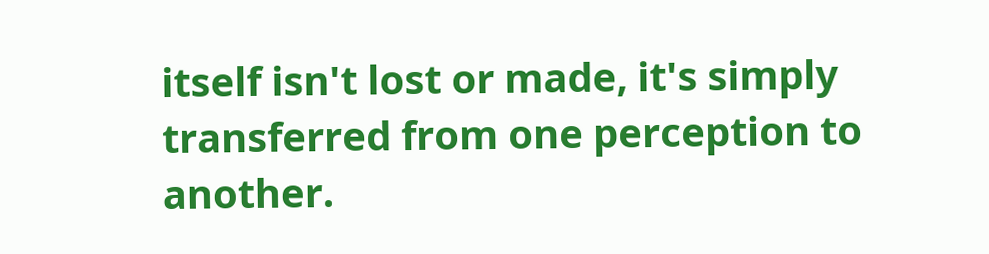itself isn't lost or made, it's simply transferred from one perception to another.